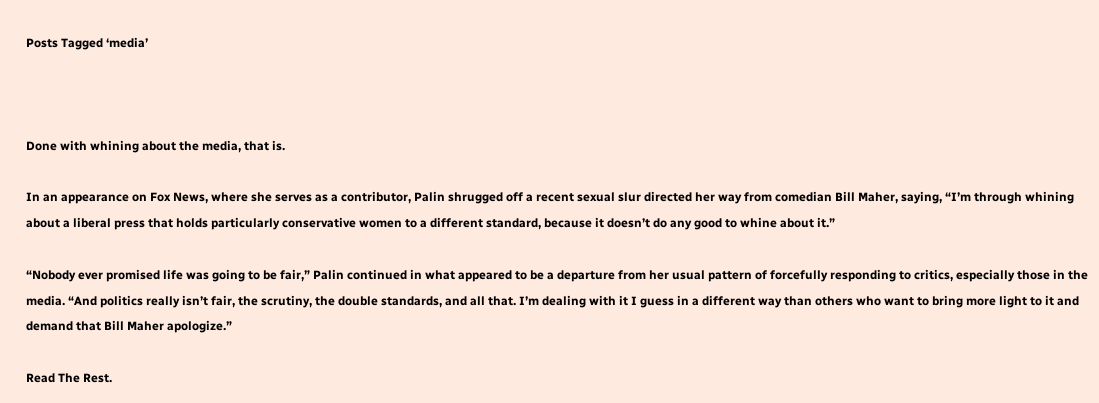Posts Tagged ‘media’



Done with whining about the media, that is.

In an appearance on Fox News, where she serves as a contributor, Palin shrugged off a recent sexual slur directed her way from comedian Bill Maher, saying, “I’m through whining about a liberal press that holds particularly conservative women to a different standard, because it doesn’t do any good to whine about it.”

“Nobody ever promised life was going to be fair,” Palin continued in what appeared to be a departure from her usual pattern of forcefully responding to critics, especially those in the media. “And politics really isn’t fair, the scrutiny, the double standards, and all that. I’m dealing with it I guess in a different way than others who want to bring more light to it and demand that Bill Maher apologize.”

Read The Rest.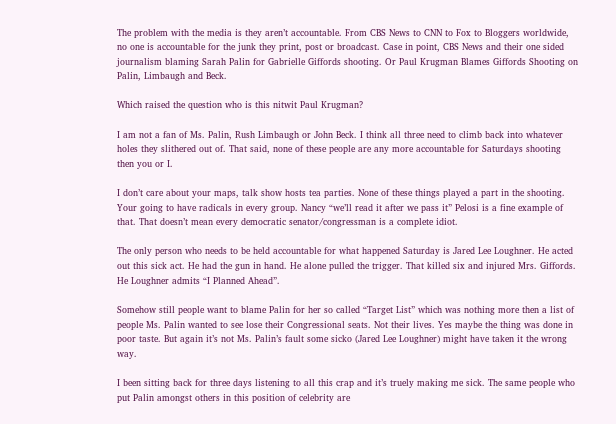The problem with the media is they aren’t accountable. From CBS News to CNN to Fox to Bloggers worldwide, no one is accountable for the junk they print, post or broadcast. Case in point, CBS News and their one sided journalism blaming Sarah Palin for Gabrielle Giffords shooting. Or Paul Krugman Blames Giffords Shooting on Palin, Limbaugh and Beck.

Which raised the question who is this nitwit Paul Krugman?

I am not a fan of Ms. Palin, Rush Limbaugh or John Beck. I think all three need to climb back into whatever holes they slithered out of. That said, none of these people are any more accountable for Saturdays shooting then you or I.

I don’t care about your maps, talk show hosts tea parties. None of these things played a part in the shooting. Your going to have radicals in every group. Nancy “we’ll read it after we pass it” Pelosi is a fine example of that. That doesn’t mean every democratic senator/congressman is a complete idiot.

The only person who needs to be held accountable for what happened Saturday is Jared Lee Loughner. He acted out this sick act. He had the gun in hand. He alone pulled the trigger. That killed six and injured Mrs. Giffords. He Loughner admits “I Planned Ahead”.

Somehow still people want to blame Palin for her so called “Target List” which was nothing more then a list of people Ms. Palin wanted to see lose their Congressional seats. Not their lives. Yes maybe the thing was done in poor taste. But again it’s not Ms. Palin’s fault some sicko (Jared Lee Loughner) might have taken it the wrong way.

I been sitting back for three days listening to all this crap and it’s truely making me sick. The same people who put Palin amongst others in this position of celebrity are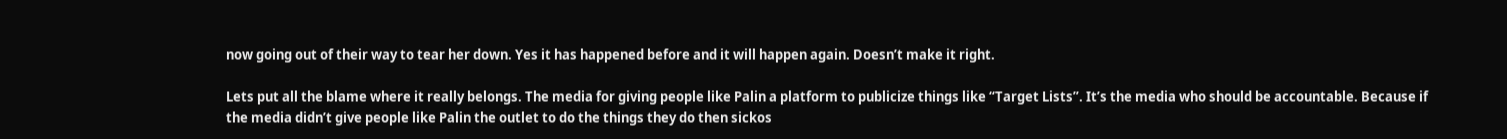now going out of their way to tear her down. Yes it has happened before and it will happen again. Doesn’t make it right.

Lets put all the blame where it really belongs. The media for giving people like Palin a platform to publicize things like “Target Lists”. It’s the media who should be accountable. Because if the media didn’t give people like Palin the outlet to do the things they do then sickos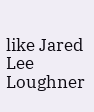like Jared Lee Loughner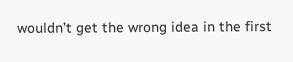wouldn’t get the wrong idea in the first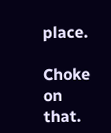place.

Choke on that.